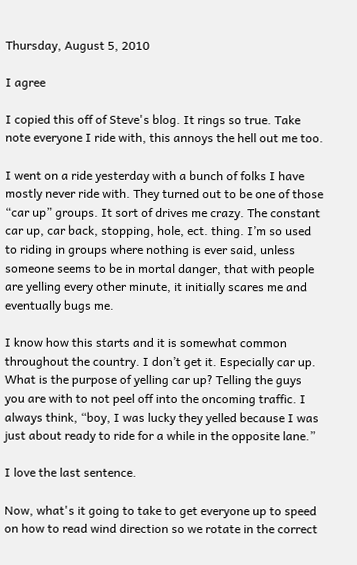Thursday, August 5, 2010

I agree

I copied this off of Steve's blog. It rings so true. Take note everyone I ride with, this annoys the hell out me too.

I went on a ride yesterday with a bunch of folks I have mostly never ride with. They turned out to be one of those “car up” groups. It sort of drives me crazy. The constant car up, car back, stopping, hole, ect. thing. I’m so used to riding in groups where nothing is ever said, unless someone seems to be in mortal danger, that with people are yelling every other minute, it initially scares me and eventually bugs me.

I know how this starts and it is somewhat common throughout the country. I don’t get it. Especially car up. What is the purpose of yelling car up? Telling the guys you are with to not peel off into the oncoming traffic. I always think, “boy, I was lucky they yelled because I was just about ready to ride for a while in the opposite lane.”

I love the last sentence.

Now, what's it going to take to get everyone up to speed on how to read wind direction so we rotate in the correct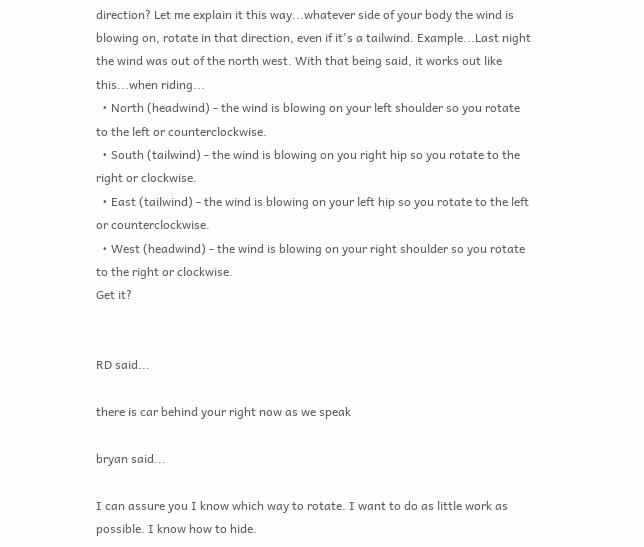direction? Let me explain it this way...whatever side of your body the wind is blowing on, rotate in that direction, even if it's a tailwind. Example...Last night the wind was out of the north west. With that being said, it works out like this...when riding...
  • North (headwind) - the wind is blowing on your left shoulder so you rotate to the left or counterclockwise.
  • South (tailwind) - the wind is blowing on you right hip so you rotate to the right or clockwise.
  • East (tailwind) - the wind is blowing on your left hip so you rotate to the left or counterclockwise.
  • West (headwind) - the wind is blowing on your right shoulder so you rotate to the right or clockwise.
Get it?


RD said...

there is car behind your right now as we speak

bryan said...

I can assure you I know which way to rotate. I want to do as little work as possible. I know how to hide.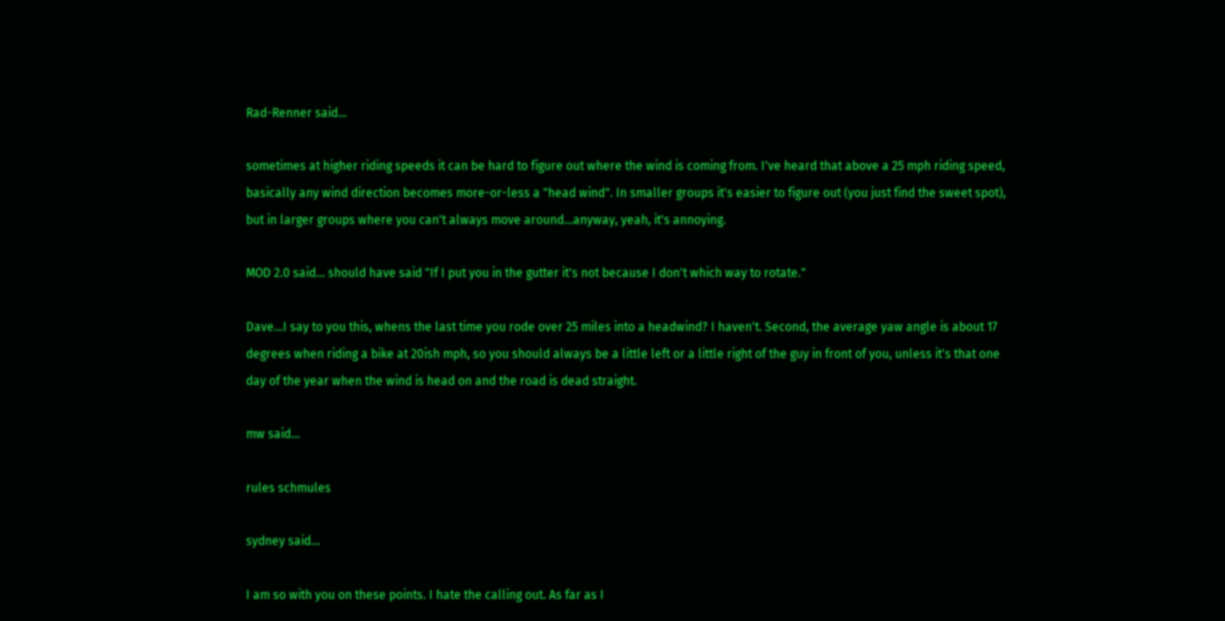Rad-Renner said...

sometimes at higher riding speeds it can be hard to figure out where the wind is coming from. I've heard that above a 25 mph riding speed, basically any wind direction becomes more-or-less a "head wind". In smaller groups it's easier to figure out (you just find the sweet spot), but in larger groups where you can't always move around...anyway, yeah, it's annoying.

MOD 2.0 said... should have said "If I put you in the gutter it's not because I don't which way to rotate."

Dave...I say to you this, whens the last time you rode over 25 miles into a headwind? I haven't. Second, the average yaw angle is about 17 degrees when riding a bike at 20ish mph, so you should always be a little left or a little right of the guy in front of you, unless it's that one day of the year when the wind is head on and the road is dead straight.

mw said...

rules schmules

sydney said...

I am so with you on these points. I hate the calling out. As far as I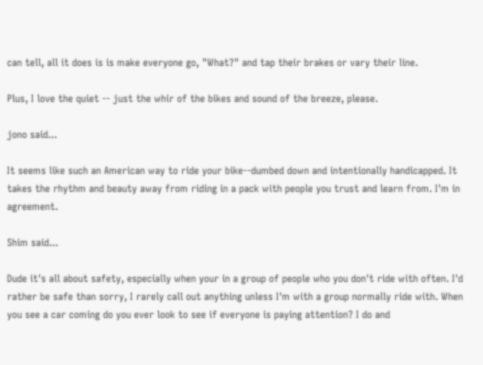can tell, all it does is is make everyone go, "What?" and tap their brakes or vary their line.

Plus, I love the quiet -- just the whir of the bikes and sound of the breeze, please.

jono said...

It seems like such an American way to ride your bike--dumbed down and intentionally handicapped. It takes the rhythm and beauty away from riding in a pack with people you trust and learn from. I'm in agreement.

Shim said...

Dude it's all about safety, especially when your in a group of people who you don't ride with often. I'd rather be safe than sorry, I rarely call out anything unless I'm with a group normally ride with. When you see a car coming do you ever look to see if everyone is paying attention? I do and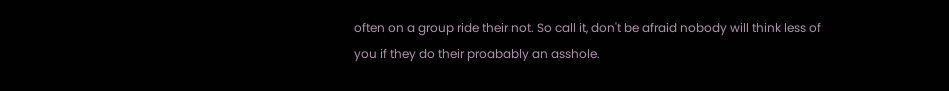often on a group ride their not. So call it, don't be afraid nobody will think less of you if they do their proabably an asshole.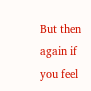But then again if you feel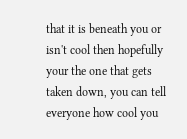that it is beneath you or isn't cool then hopefully your the one that gets taken down, you can tell everyone how cool you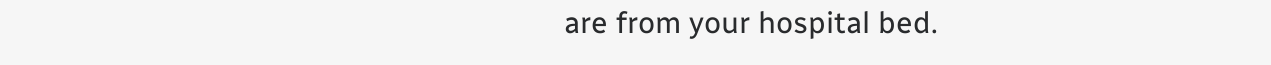are from your hospital bed.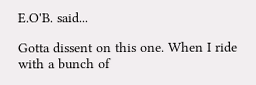E.O'B. said...

Gotta dissent on this one. When I ride with a bunch of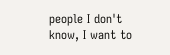people I don't know, I want to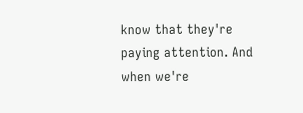know that they're paying attention. And when we're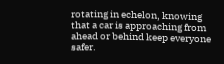rotating in echelon, knowing that a car is approaching from ahead or behind keep everyone safer.